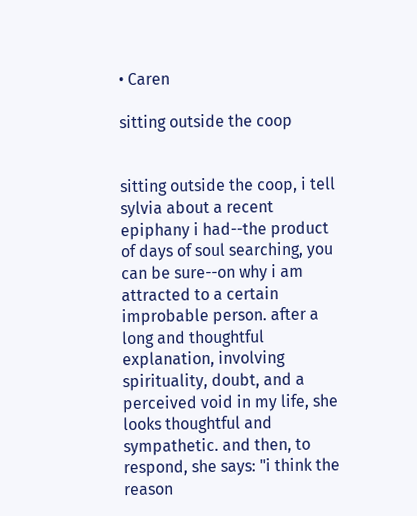• Caren

sitting outside the coop


sitting outside the coop, i tell sylvia about a recent epiphany i had--the product of days of soul searching, you can be sure--on why i am attracted to a certain improbable person. after a long and thoughtful explanation, involving spirituality, doubt, and a perceived void in my life, she looks thoughtful and sympathetic. and then, to respond, she says: "i think the reason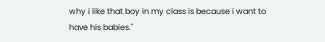why i like that boy in my class is because i want to have his babies."